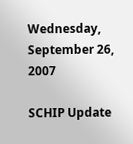Wednesday, September 26, 2007

SCHIP Update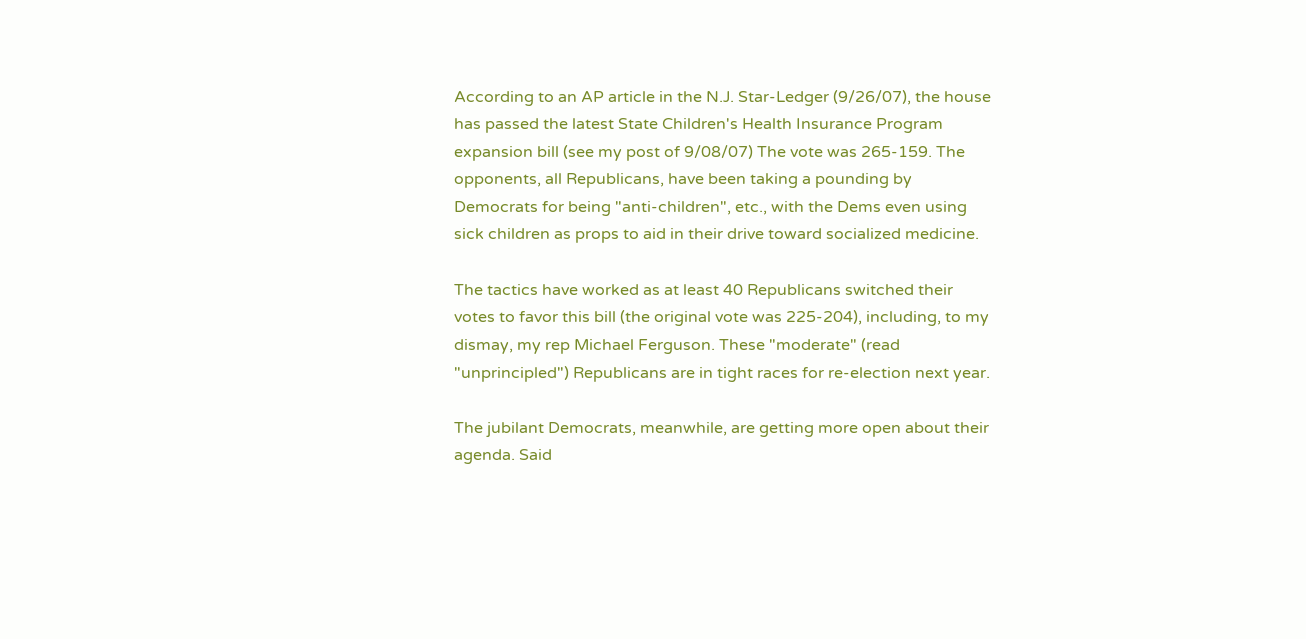According to an AP article in the N.J. Star-Ledger (9/26/07), the house has passed the latest State Children's Health Insurance Program expansion bill (see my post of 9/08/07) The vote was 265-159. The opponents, all Republicans, have been taking a pounding by Democrats for being "anti-children", etc., with the Dems even using sick children as props to aid in their drive toward socialized medicine.

The tactics have worked as at least 40 Republicans switched their votes to favor this bill (the original vote was 225-204), including, to my dismay, my rep Michael Ferguson. These "moderate" (read "unprincipled") Republicans are in tight races for re-election next year.

The jubilant Democrats, meanwhile, are getting more open about their agenda. Said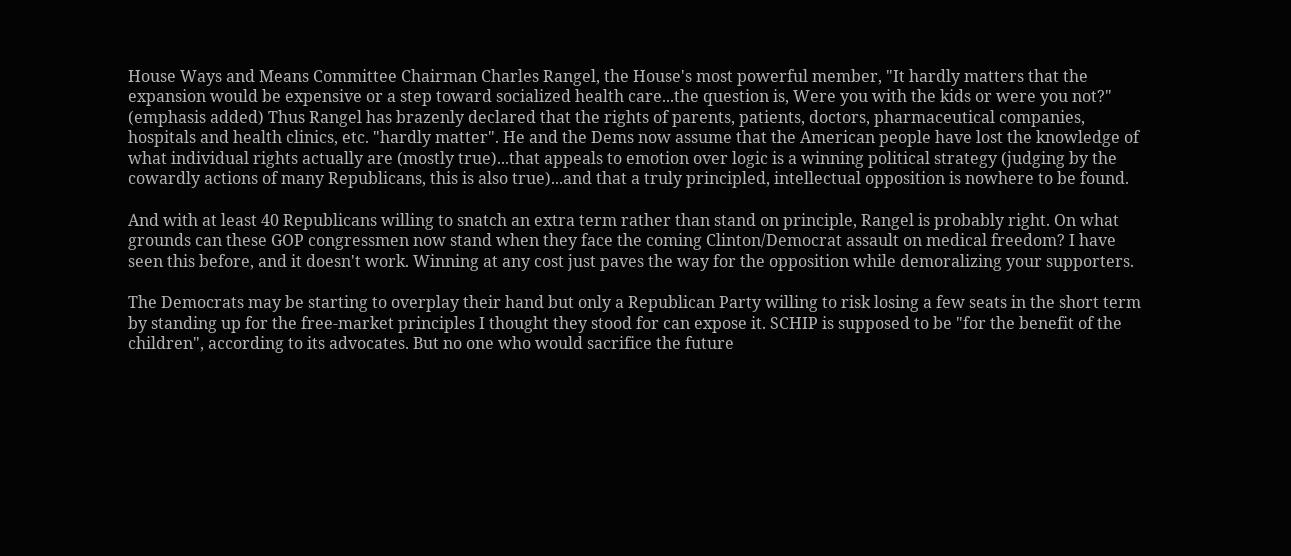House Ways and Means Committee Chairman Charles Rangel, the House's most powerful member, "It hardly matters that the expansion would be expensive or a step toward socialized health care...the question is, Were you with the kids or were you not?" (emphasis added) Thus Rangel has brazenly declared that the rights of parents, patients, doctors, pharmaceutical companies, hospitals and health clinics, etc. "hardly matter". He and the Dems now assume that the American people have lost the knowledge of what individual rights actually are (mostly true)...that appeals to emotion over logic is a winning political strategy (judging by the cowardly actions of many Republicans, this is also true)...and that a truly principled, intellectual opposition is nowhere to be found.

And with at least 40 Republicans willing to snatch an extra term rather than stand on principle, Rangel is probably right. On what grounds can these GOP congressmen now stand when they face the coming Clinton/Democrat assault on medical freedom? I have seen this before, and it doesn't work. Winning at any cost just paves the way for the opposition while demoralizing your supporters.

The Democrats may be starting to overplay their hand but only a Republican Party willing to risk losing a few seats in the short term by standing up for the free-market principles I thought they stood for can expose it. SCHIP is supposed to be "for the benefit of the children", according to its advocates. But no one who would sacrifice the future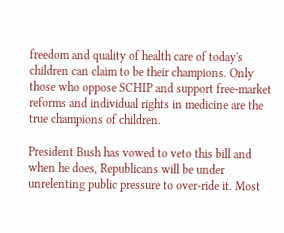freedom and quality of health care of today's children can claim to be their champions. Only those who oppose SCHIP and support free-market reforms and individual rights in medicine are the true champions of children.

President Bush has vowed to veto this bill and when he does, Republicans will be under unrelenting public pressure to over-ride it. Most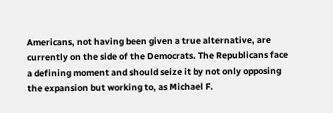Americans, not having been given a true alternative, are currently on the side of the Democrats. The Republicans face a defining moment and should seize it by not only opposing the expansion but working to, as Michael F.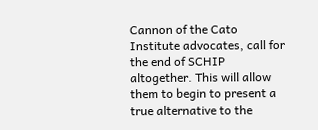Cannon of the Cato Institute advocates, call for the end of SCHIP altogether. This will allow them to begin to present a true alternative to the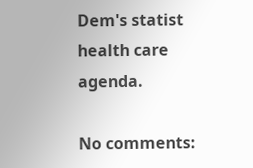Dem's statist health care agenda.

No comments: